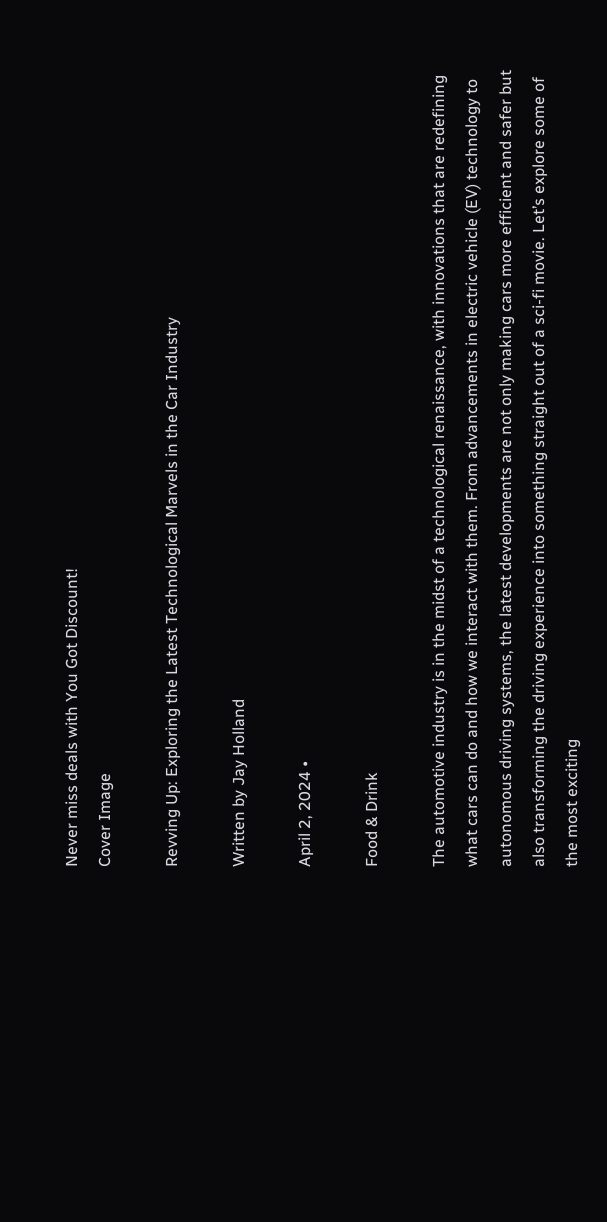Never miss deals with You Got Discount!
Cover Image

Revving Up: Exploring the Latest Technological Marvels in the Car Industry

Written by Jay Holland

April 2, 2024 •

Food & Drink

The automotive industry is in the midst of a technological renaissance, with innovations that are redefining what cars can do and how we interact with them. From advancements in electric vehicle (EV) technology to autonomous driving systems, the latest developments are not only making cars more efficient and safer but also transforming the driving experience into something straight out of a sci-fi movie. Let’s explore some of the most exciting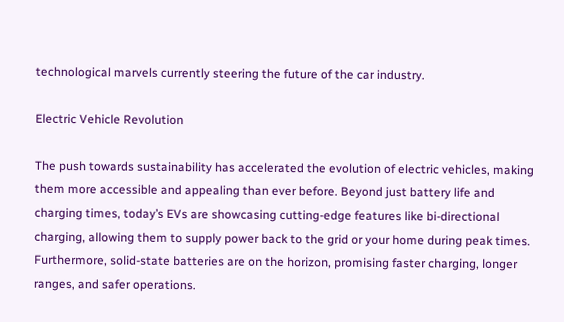technological marvels currently steering the future of the car industry.

Electric Vehicle Revolution

The push towards sustainability has accelerated the evolution of electric vehicles, making them more accessible and appealing than ever before. Beyond just battery life and charging times, today’s EVs are showcasing cutting-edge features like bi-directional charging, allowing them to supply power back to the grid or your home during peak times. Furthermore, solid-state batteries are on the horizon, promising faster charging, longer ranges, and safer operations.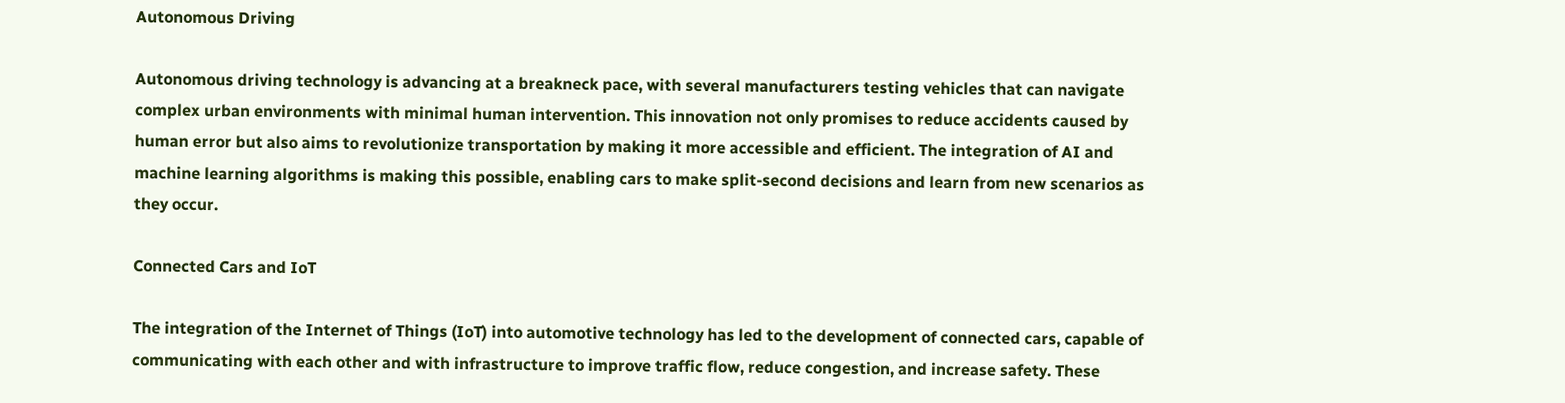Autonomous Driving

Autonomous driving technology is advancing at a breakneck pace, with several manufacturers testing vehicles that can navigate complex urban environments with minimal human intervention. This innovation not only promises to reduce accidents caused by human error but also aims to revolutionize transportation by making it more accessible and efficient. The integration of AI and machine learning algorithms is making this possible, enabling cars to make split-second decisions and learn from new scenarios as they occur.

Connected Cars and IoT

The integration of the Internet of Things (IoT) into automotive technology has led to the development of connected cars, capable of communicating with each other and with infrastructure to improve traffic flow, reduce congestion, and increase safety. These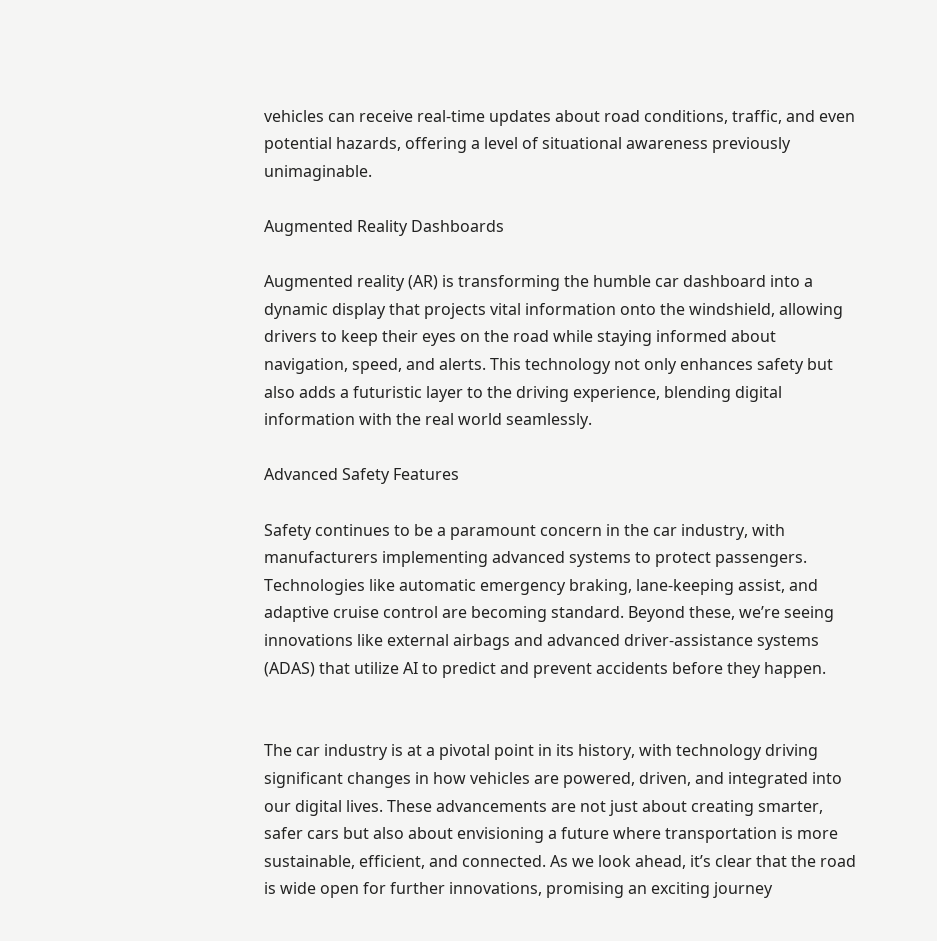vehicles can receive real-time updates about road conditions, traffic, and even potential hazards, offering a level of situational awareness previously unimaginable.

Augmented Reality Dashboards

Augmented reality (AR) is transforming the humble car dashboard into a dynamic display that projects vital information onto the windshield, allowing drivers to keep their eyes on the road while staying informed about navigation, speed, and alerts. This technology not only enhances safety but also adds a futuristic layer to the driving experience, blending digital information with the real world seamlessly.

Advanced Safety Features

Safety continues to be a paramount concern in the car industry, with manufacturers implementing advanced systems to protect passengers. Technologies like automatic emergency braking, lane-keeping assist, and adaptive cruise control are becoming standard. Beyond these, we’re seeing innovations like external airbags and advanced driver-assistance systems (ADAS) that utilize AI to predict and prevent accidents before they happen.


The car industry is at a pivotal point in its history, with technology driving significant changes in how vehicles are powered, driven, and integrated into our digital lives. These advancements are not just about creating smarter, safer cars but also about envisioning a future where transportation is more sustainable, efficient, and connected. As we look ahead, it’s clear that the road is wide open for further innovations, promising an exciting journey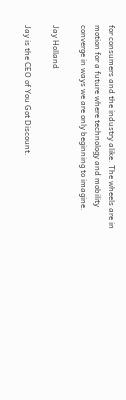for consumers and the industry alike. The wheels are in motion for a future where technology and mobility converge in ways we are only beginning to imagine.

Jay Holland

Jay is the CEO of You Got Discount.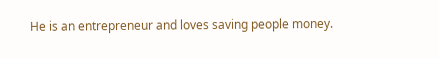He is an entrepreneur and loves saving people money.